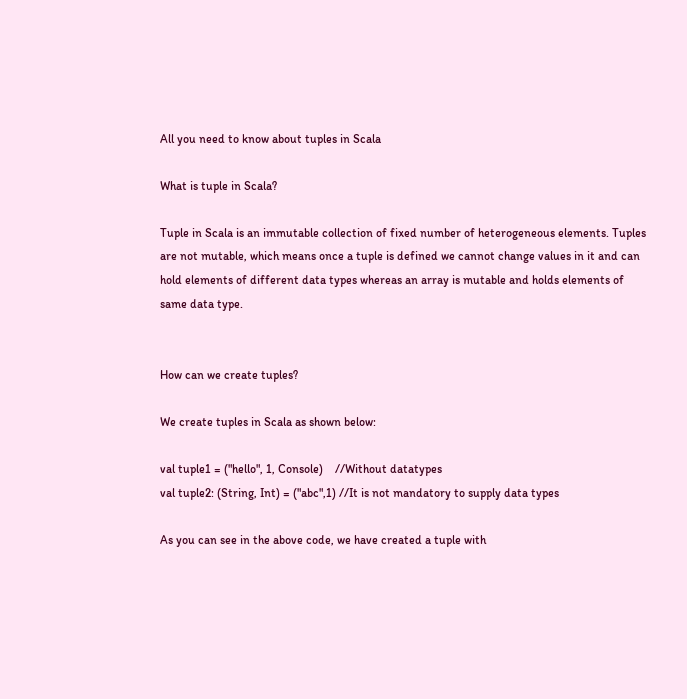All you need to know about tuples in Scala

What is tuple in Scala?

Tuple in Scala is an immutable collection of fixed number of heterogeneous elements. Tuples are not mutable, which means once a tuple is defined we cannot change values in it and can hold elements of different data types whereas an array is mutable and holds elements of same data type.


How can we create tuples?

We create tuples in Scala as shown below:

val tuple1 = ("hello", 1, Console)    //Without datatypes
val tuple2: (String, Int) = ("abc",1) //It is not mandatory to supply data types

As you can see in the above code, we have created a tuple with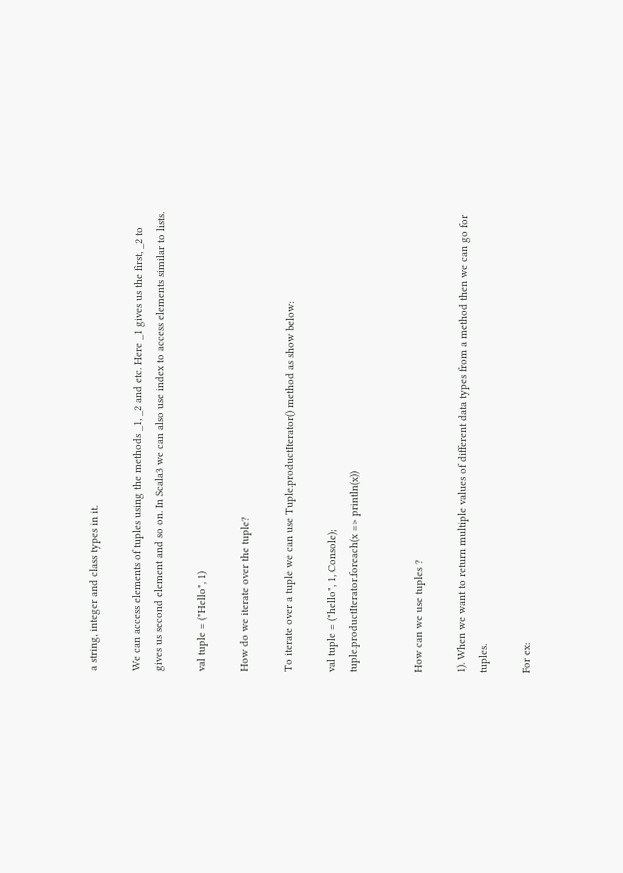a string, integer and class types in it.

We can access elements of tuples using the methods _1, _2 and etc. Here _1 gives us the first, _2 to gives us second element and so on. In Scala3 we can also use index to access elements similar to lists.

val tuple = ("Hello", 1)

How do we iterate over the tuple?

To iterate over a tuple we can use Tuple.productIterator() method as show below:

val tuple = ("hello", 1, Console);
tuple.productIterator.foreach(x => println(x))


How can we use tuples ?

1). When we want to return multiple values of different data types from a method then we can go for tuples.

For ex: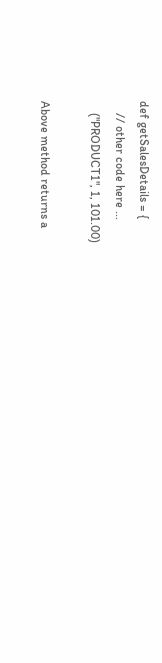def getSalesDetails = {
    // other code here ...
    ("PRODUCT1", 1, 101.00)

Above method returns a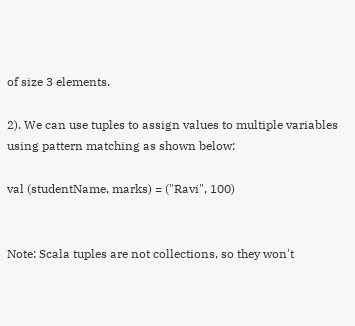of size 3 elements.

2). We can use tuples to assign values to multiple variables using pattern matching as shown below:

val (studentName, marks) = ("Ravi", 100)


Note: Scala tuples are not collections, so they won't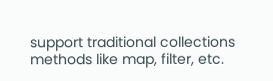support traditional collections methods like map, filter, etc.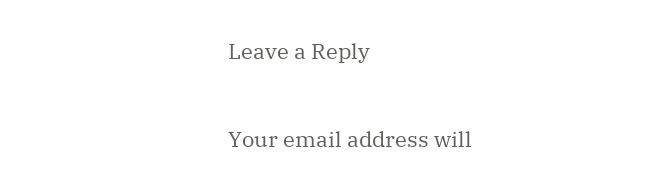Leave a Reply

Your email address will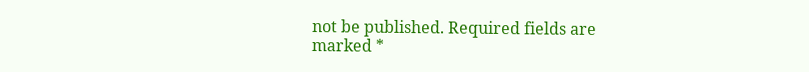not be published. Required fields are marked *